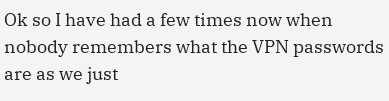Ok so I have had a few times now when nobody remembers what the VPN passwords are as we just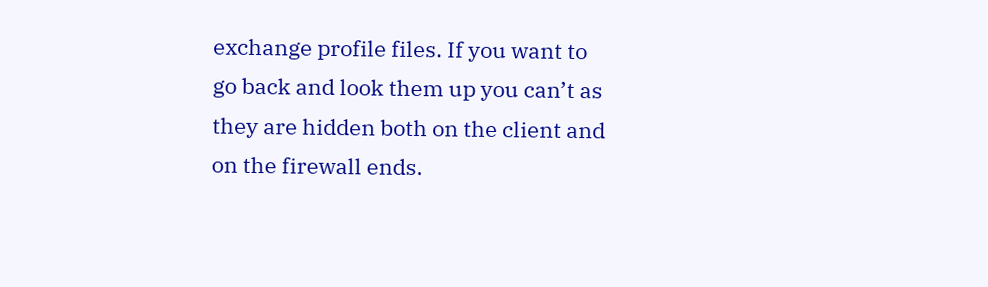exchange profile files. If you want to go back and look them up you can’t as they are hidden both on the client and on the firewall ends.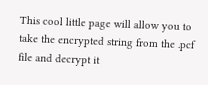This cool little page will allow you to take the encrypted string from the .pcf file and decrypt it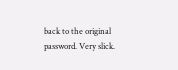back to the original password. Very slick.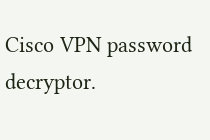Cisco VPN password decryptor.